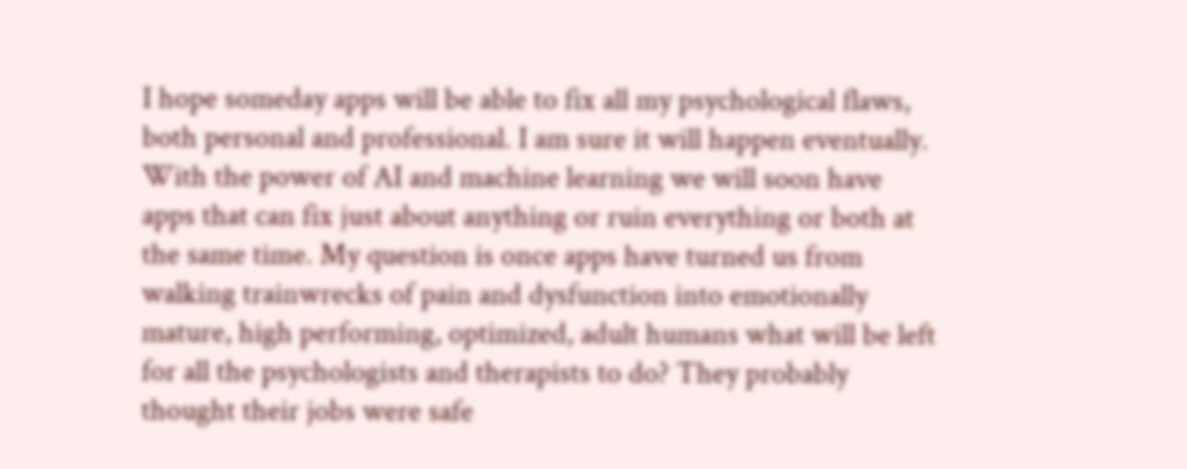I hope someday apps will be able to fix all my psychological flaws, both personal and professional. I am sure it will happen eventually. With the power of AI and machine learning we will soon have apps that can fix just about anything or ruin everything or both at the same time. My question is once apps have turned us from walking trainwrecks of pain and dysfunction into emotionally mature, high performing, optimized, adult humans what will be left for all the psychologists and therapists to do? They probably thought their jobs were safe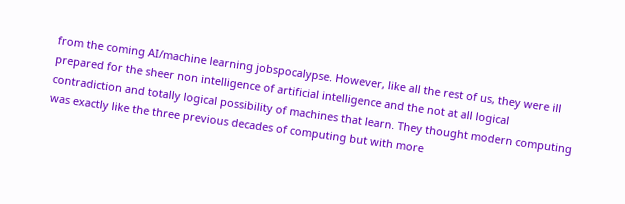from the coming AI/machine learning jobspocalypse. However, like all the rest of us, they were ill prepared for the sheer non intelligence of artificial intelligence and the not at all logical contradiction and totally logical possibility of machines that learn. They thought modern computing was exactly like the three previous decades of computing but with more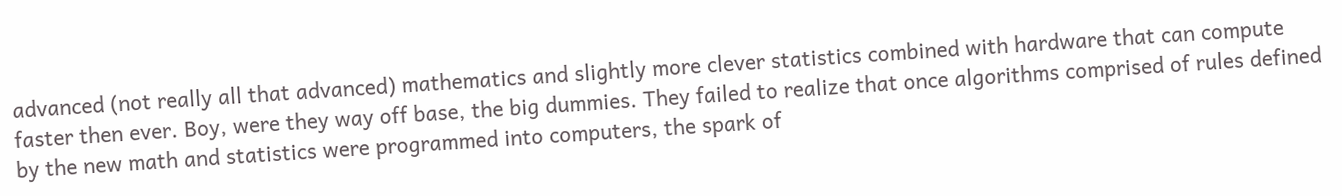advanced (not really all that advanced) mathematics and slightly more clever statistics combined with hardware that can compute faster then ever. Boy, were they way off base, the big dummies. They failed to realize that once algorithms comprised of rules defined by the new math and statistics were programmed into computers, the spark of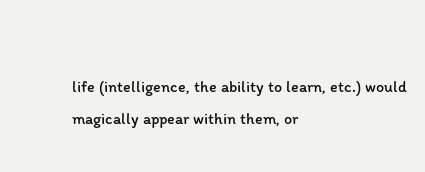life (intelligence, the ability to learn, etc.) would magically appear within them, or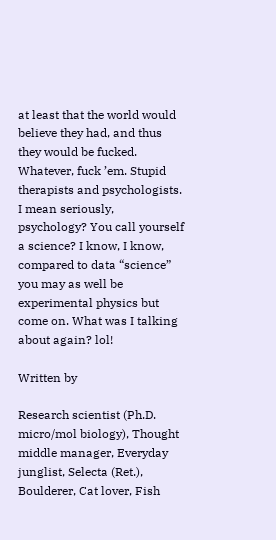at least that the world would believe they had, and thus they would be fucked. Whatever, fuck ’em. Stupid therapists and psychologists. I mean seriously, psychology? You call yourself a science? I know, I know, compared to data “science” you may as well be experimental physics but come on. What was I talking about again? lol!

Written by

Research scientist (Ph.D. micro/mol biology), Thought middle manager, Everyday junglist, Selecta (Ret.), Boulderer, Cat lover, Fish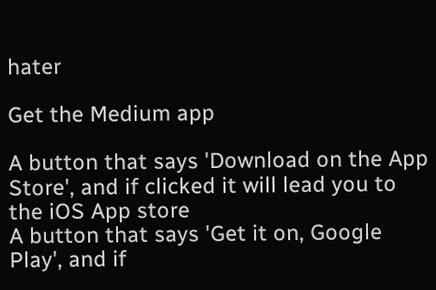hater

Get the Medium app

A button that says 'Download on the App Store', and if clicked it will lead you to the iOS App store
A button that says 'Get it on, Google Play', and if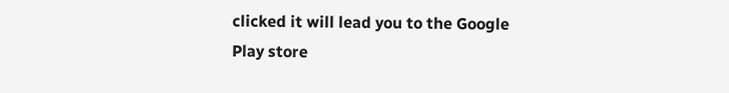clicked it will lead you to the Google Play store